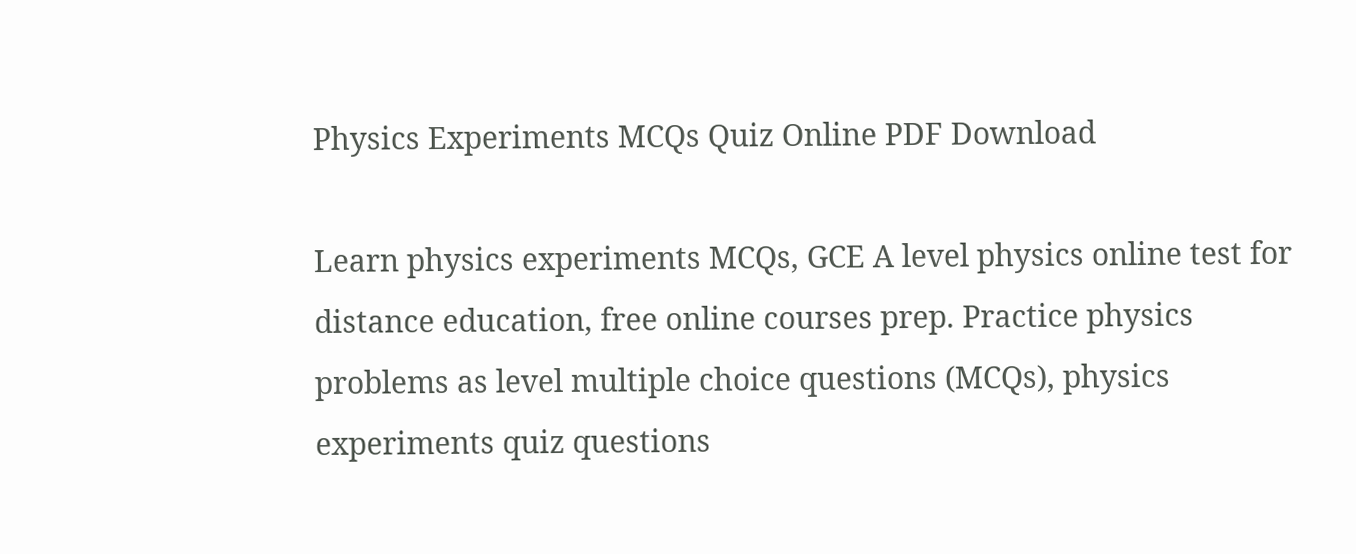Physics Experiments MCQs Quiz Online PDF Download

Learn physics experiments MCQs, GCE A level physics online test for distance education, free online courses prep. Practice physics problems as level multiple choice questions (MCQs), physics experiments quiz questions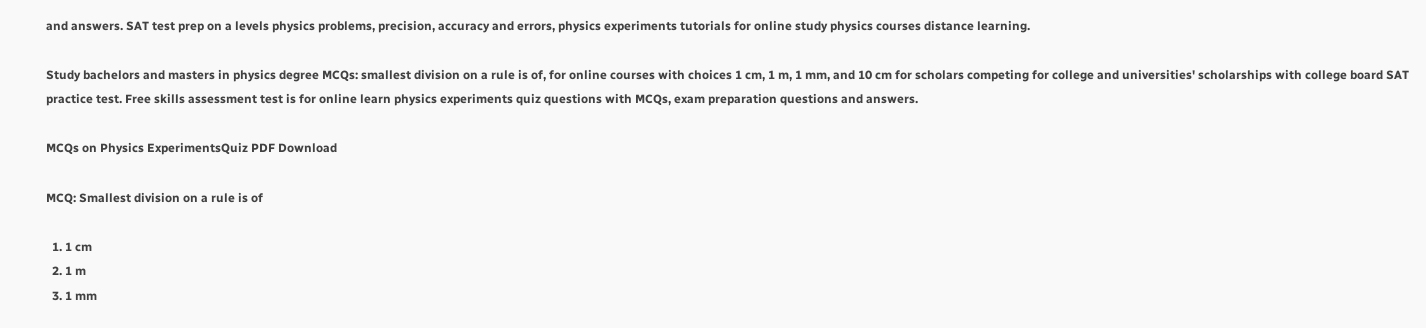and answers. SAT test prep on a levels physics problems, precision, accuracy and errors, physics experiments tutorials for online study physics courses distance learning.

Study bachelors and masters in physics degree MCQs: smallest division on a rule is of, for online courses with choices 1 cm, 1 m, 1 mm, and 10 cm for scholars competing for college and universities' scholarships with college board SAT practice test. Free skills assessment test is for online learn physics experiments quiz questions with MCQs, exam preparation questions and answers.

MCQs on Physics ExperimentsQuiz PDF Download

MCQ: Smallest division on a rule is of

  1. 1 cm
  2. 1 m
  3. 1 mm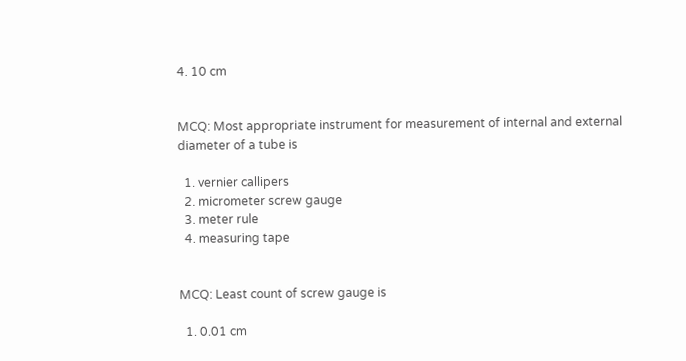4. 10 cm


MCQ: Most appropriate instrument for measurement of internal and external diameter of a tube is

  1. vernier callipers
  2. micrometer screw gauge
  3. meter rule
  4. measuring tape


MCQ: Least count of screw gauge is

  1. 0.01 cm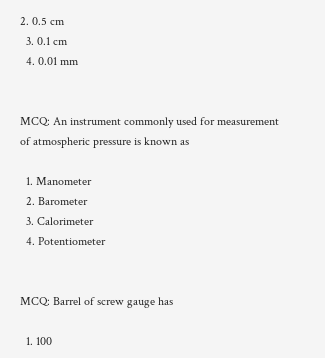2. 0.5 cm
  3. 0.1 cm
  4. 0.01 mm


MCQ: An instrument commonly used for measurement of atmospheric pressure is known as

  1. Manometer
  2. Barometer
  3. Calorimeter
  4. Potentiometer


MCQ: Barrel of screw gauge has

  1. 100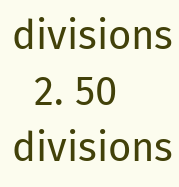divisions
  2. 50 divisions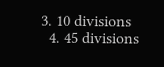3. 10 divisions
  4. 45 divisions